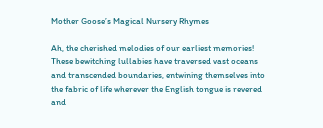Mother Goose’s Magical Nursery Rhymes

Ah, the cherished melodies of our earliest memories!
These bewitching lullabies have traversed vast oceans and transcended boundaries, entwining themselves into the fabric of life wherever the English tongue is revered and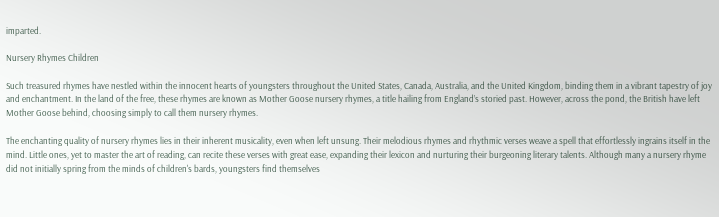imparted.

Nursery Rhymes Children

Such treasured rhymes have nestled within the innocent hearts of youngsters throughout the United States, Canada, Australia, and the United Kingdom, binding them in a vibrant tapestry of joy and enchantment. In the land of the free, these rhymes are known as Mother Goose nursery rhymes, a title hailing from England’s storied past. However, across the pond, the British have left Mother Goose behind, choosing simply to call them nursery rhymes.

The enchanting quality of nursery rhymes lies in their inherent musicality, even when left unsung. Their melodious rhymes and rhythmic verses weave a spell that effortlessly ingrains itself in the mind. Little ones, yet to master the art of reading, can recite these verses with great ease, expanding their lexicon and nurturing their burgeoning literary talents. Although many a nursery rhyme did not initially spring from the minds of children's bards, youngsters find themselves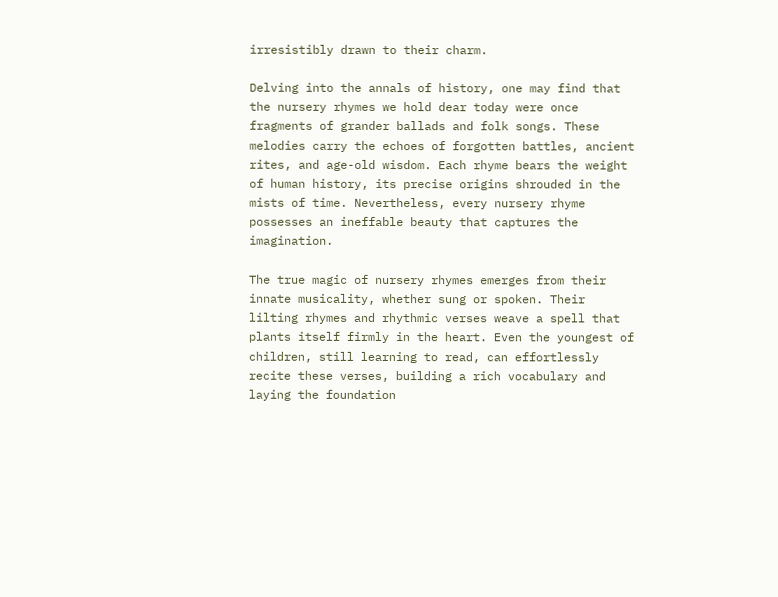irresistibly drawn to their charm.

Delving into the annals of history, one may find that the nursery rhymes we hold dear today were once fragments of grander ballads and folk songs. These melodies carry the echoes of forgotten battles, ancient rites, and age-old wisdom. Each rhyme bears the weight of human history, its precise origins shrouded in the mists of time. Nevertheless, every nursery rhyme possesses an ineffable beauty that captures the imagination.

The true magic of nursery rhymes emerges from their innate musicality, whether sung or spoken. Their lilting rhymes and rhythmic verses weave a spell that plants itself firmly in the heart. Even the youngest of children, still learning to read, can effortlessly recite these verses, building a rich vocabulary and laying the foundation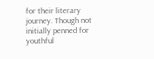for their literary journey. Though not initially penned for youthful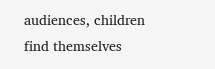audiences, children find themselves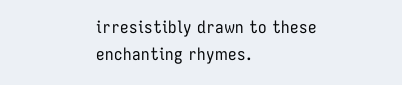irresistibly drawn to these enchanting rhymes.